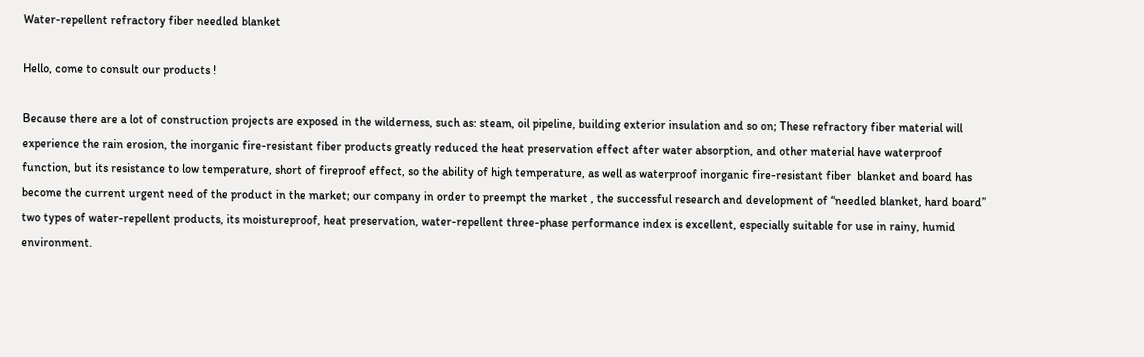Water-repellent refractory fiber needled blanket

Hello, come to consult our products !

Because there are a lot of construction projects are exposed in the wilderness, such as: steam, oil pipeline, building exterior insulation and so on; These refractory fiber material will experience the rain erosion, the inorganic fire-resistant fiber products greatly reduced the heat preservation effect after water absorption, and other material have waterproof function, but its resistance to low temperature, short of fireproof effect, so the ability of high temperature, as well as waterproof inorganic fire-resistant fiber  blanket and board has become the current urgent need of the product in the market; our company in order to preempt the market , the successful research and development of “needled blanket, hard board” two types of water-repellent products, its moistureproof, heat preservation, water-repellent three-phase performance index is excellent, especially suitable for use in rainy, humid environment.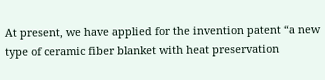At present, we have applied for the invention patent “a new type of ceramic fiber blanket with heat preservation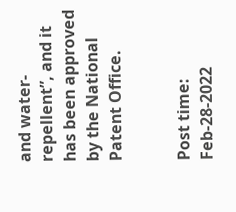and water-repellent”, and it has been approved by the National Patent Office.


Post time: Feb-28-2022